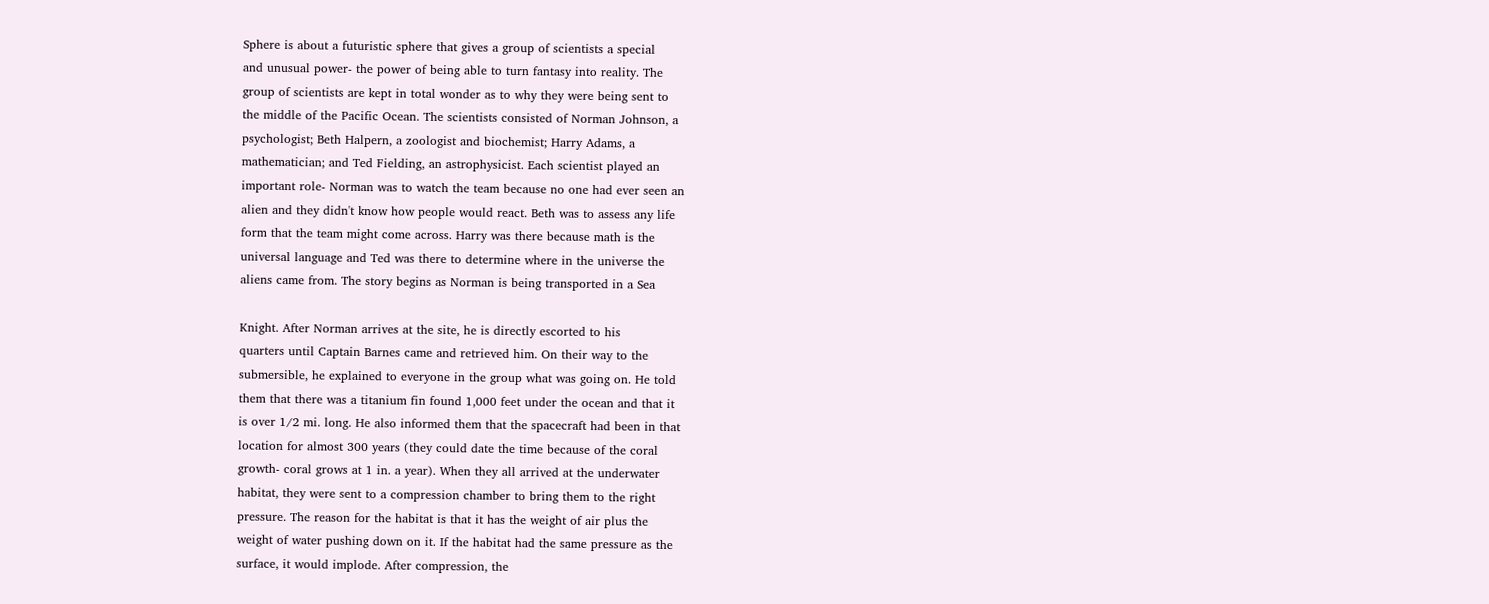Sphere is about a futuristic sphere that gives a group of scientists a special
and unusual power- the power of being able to turn fantasy into reality. The
group of scientists are kept in total wonder as to why they were being sent to
the middle of the Pacific Ocean. The scientists consisted of Norman Johnson, a
psychologist; Beth Halpern, a zoologist and biochemist; Harry Adams, a
mathematician; and Ted Fielding, an astrophysicist. Each scientist played an
important role- Norman was to watch the team because no one had ever seen an
alien and they didn't know how people would react. Beth was to assess any life
form that the team might come across. Harry was there because math is the
universal language and Ted was there to determine where in the universe the
aliens came from. The story begins as Norman is being transported in a Sea

Knight. After Norman arrives at the site, he is directly escorted to his
quarters until Captain Barnes came and retrieved him. On their way to the
submersible, he explained to everyone in the group what was going on. He told
them that there was a titanium fin found 1,000 feet under the ocean and that it
is over 1/2 mi. long. He also informed them that the spacecraft had been in that
location for almost 300 years (they could date the time because of the coral
growth- coral grows at 1 in. a year). When they all arrived at the underwater
habitat, they were sent to a compression chamber to bring them to the right
pressure. The reason for the habitat is that it has the weight of air plus the
weight of water pushing down on it. If the habitat had the same pressure as the
surface, it would implode. After compression, the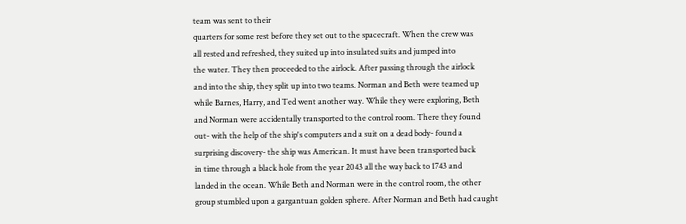team was sent to their
quarters for some rest before they set out to the spacecraft. When the crew was
all rested and refreshed, they suited up into insulated suits and jumped into
the water. They then proceeded to the airlock. After passing through the airlock
and into the ship, they split up into two teams. Norman and Beth were teamed up
while Barnes, Harry, and Ted went another way. While they were exploring, Beth
and Norman were accidentally transported to the control room. There they found
out- with the help of the ship's computers and a suit on a dead body- found a
surprising discovery- the ship was American. It must have been transported back
in time through a black hole from the year 2043 all the way back to 1743 and
landed in the ocean. While Beth and Norman were in the control room, the other
group stumbled upon a gargantuan golden sphere. After Norman and Beth had caught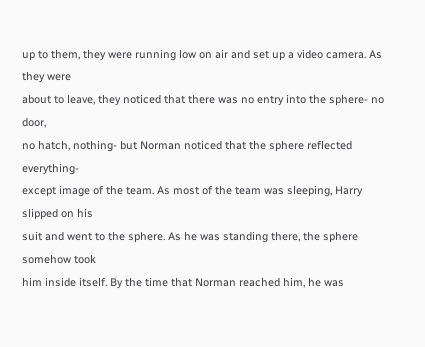up to them, they were running low on air and set up a video camera. As they were
about to leave, they noticed that there was no entry into the sphere- no door,
no hatch, nothing- but Norman noticed that the sphere reflected everything-
except image of the team. As most of the team was sleeping, Harry slipped on his
suit and went to the sphere. As he was standing there, the sphere somehow took
him inside itself. By the time that Norman reached him, he was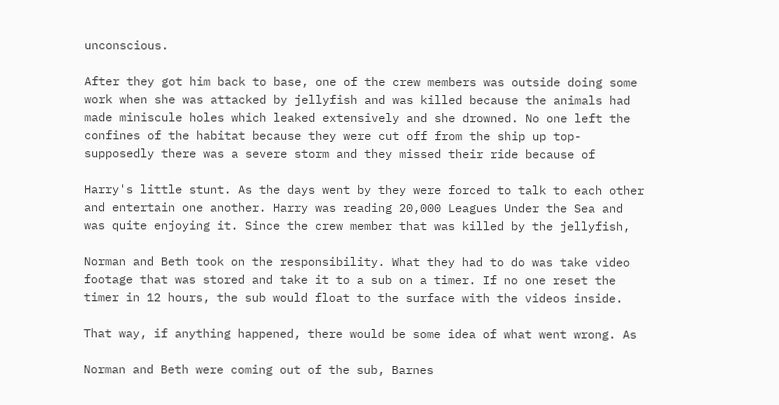unconscious.

After they got him back to base, one of the crew members was outside doing some
work when she was attacked by jellyfish and was killed because the animals had
made miniscule holes which leaked extensively and she drowned. No one left the
confines of the habitat because they were cut off from the ship up top-
supposedly there was a severe storm and they missed their ride because of

Harry's little stunt. As the days went by they were forced to talk to each other
and entertain one another. Harry was reading 20,000 Leagues Under the Sea and
was quite enjoying it. Since the crew member that was killed by the jellyfish,

Norman and Beth took on the responsibility. What they had to do was take video
footage that was stored and take it to a sub on a timer. If no one reset the
timer in 12 hours, the sub would float to the surface with the videos inside.

That way, if anything happened, there would be some idea of what went wrong. As

Norman and Beth were coming out of the sub, Barnes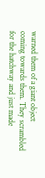warned them of a giant object
coming towards them. They scrambled for the hatchway and just made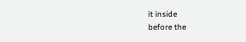it inside
before the